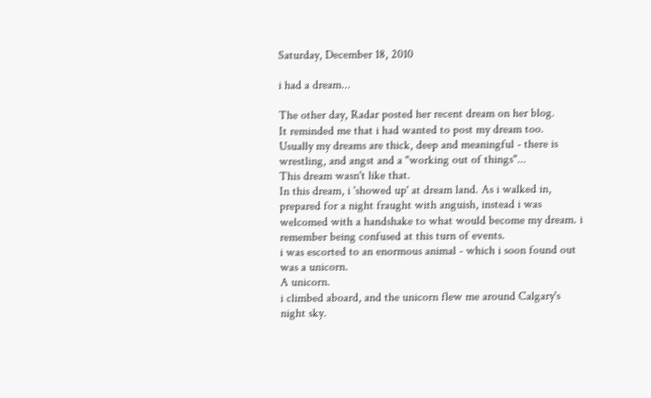Saturday, December 18, 2010

i had a dream...

The other day, Radar posted her recent dream on her blog.
It reminded me that i had wanted to post my dream too.
Usually my dreams are thick, deep and meaningful - there is wrestling, and angst and a "working out of things"...
This dream wasn't like that.
In this dream, i 'showed up' at dream land. As i walked in, prepared for a night fraught with anguish, instead i was welcomed with a handshake to what would become my dream. i remember being confused at this turn of events.
i was escorted to an enormous animal - which i soon found out was a unicorn.
A unicorn.
i climbed aboard, and the unicorn flew me around Calgary's night sky.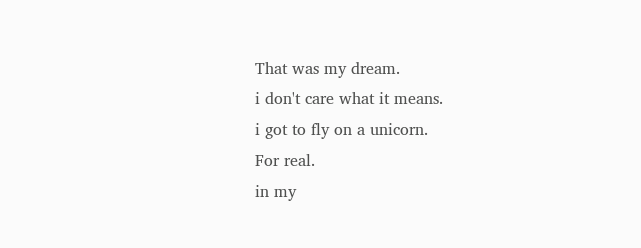That was my dream.
i don't care what it means.
i got to fly on a unicorn.
For real.
in my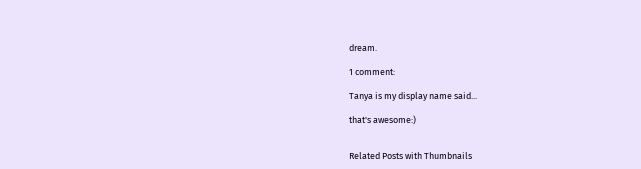dream.

1 comment:

Tanya is my display name said...

that's awesome:)


Related Posts with Thumbnails